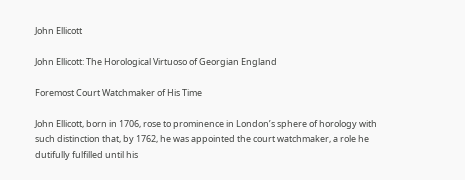John Ellicott

John Ellicott: The Horological Virtuoso of Georgian England

Foremost Court Watchmaker of His Time

John Ellicott, born in 1706, rose to prominence in London’s sphere of horology with such distinction that, by 1762, he was appointed the court watchmaker, a role he dutifully fulfilled until his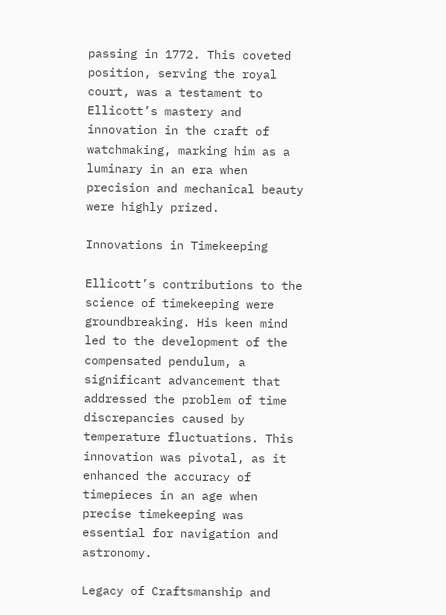passing in 1772. This coveted position, serving the royal court, was a testament to Ellicott’s mastery and innovation in the craft of watchmaking, marking him as a luminary in an era when precision and mechanical beauty were highly prized.

Innovations in Timekeeping

Ellicott’s contributions to the science of timekeeping were groundbreaking. His keen mind led to the development of the compensated pendulum, a significant advancement that addressed the problem of time discrepancies caused by temperature fluctuations. This innovation was pivotal, as it enhanced the accuracy of timepieces in an age when precise timekeeping was essential for navigation and astronomy.

Legacy of Craftsmanship and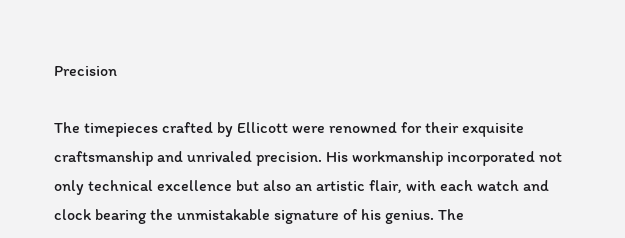Precision

The timepieces crafted by Ellicott were renowned for their exquisite craftsmanship and unrivaled precision. His workmanship incorporated not only technical excellence but also an artistic flair, with each watch and clock bearing the unmistakable signature of his genius. The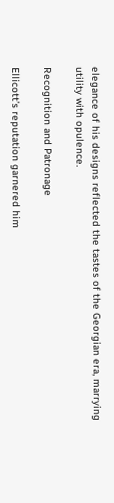elegance of his designs reflected the tastes of the Georgian era, marrying utility with opulence.

Recognition and Patronage

Ellicott’s reputation garnered him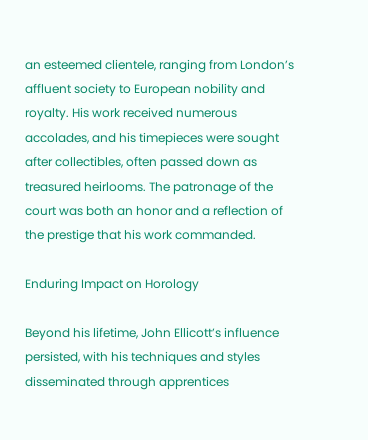an esteemed clientele, ranging from London’s affluent society to European nobility and royalty. His work received numerous accolades, and his timepieces were sought after collectibles, often passed down as treasured heirlooms. The patronage of the court was both an honor and a reflection of the prestige that his work commanded.

Enduring Impact on Horology

Beyond his lifetime, John Ellicott’s influence persisted, with his techniques and styles disseminated through apprentices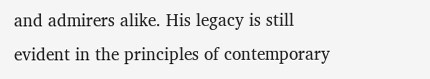and admirers alike. His legacy is still evident in the principles of contemporary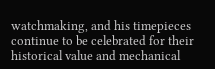watchmaking, and his timepieces continue to be celebrated for their historical value and mechanical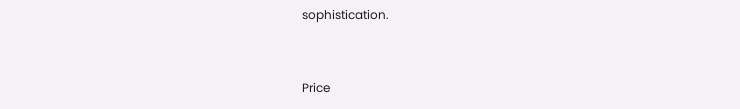sophistication.


Price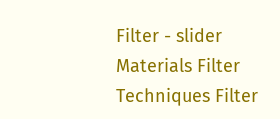Filter - slider
Materials Filter
Techniques Filter